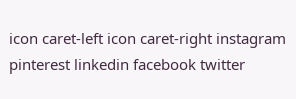icon caret-left icon caret-right instagram pinterest linkedin facebook twitter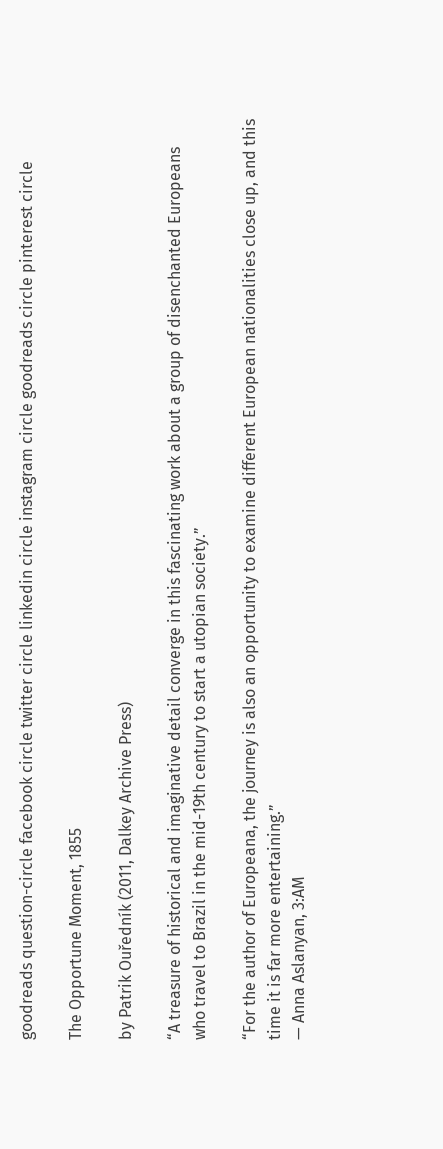goodreads question-circle facebook circle twitter circle linkedin circle instagram circle goodreads circle pinterest circle

The Opportune Moment, 1855

by Patrik Ouředník (2011, Dalkey Archive Press)

“A treasure of historical and imaginative detail converge in this fascinating work about a group of disenchanted Europeans who travel to Brazil in the mid-19th century to start a utopian society.”

“For the author of Europeana, the journey is also an opportunity to examine different European nationalities close up, and this time it is far more entertaining.”
— Anna Aslanyan, 3:AM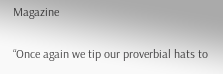Magazine

“Once again we tip our proverbial hats to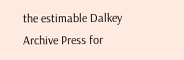the estimable Dalkey Archive Press for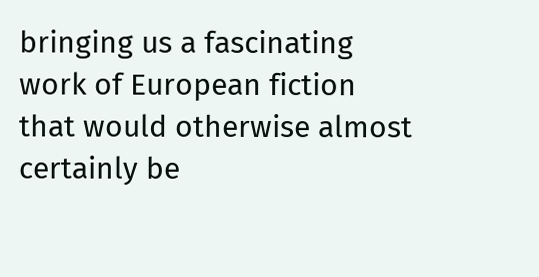bringing us a fascinating work of European fiction that would otherwise almost certainly be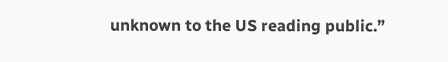unknown to the US reading public.”